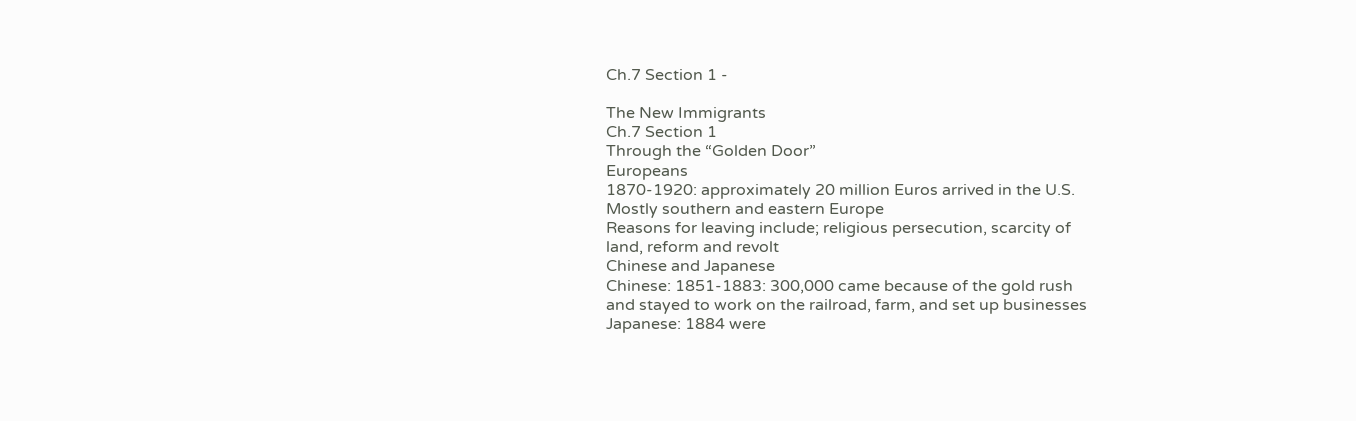Ch.7 Section 1 -

The New Immigrants
Ch.7 Section 1
Through the “Golden Door”
Europeans
1870-1920: approximately 20 million Euros arrived in the U.S.
Mostly southern and eastern Europe
Reasons for leaving include; religious persecution, scarcity of
land, reform and revolt
Chinese and Japanese
Chinese: 1851-1883: 300,000 came because of the gold rush
and stayed to work on the railroad, farm, and set up businesses
Japanese: 1884 were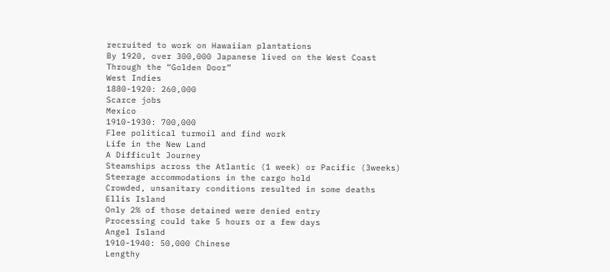recruited to work on Hawaiian plantations
By 1920, over 300,000 Japanese lived on the West Coast
Through the “Golden Door”
West Indies
1880-1920: 260,000
Scarce jobs
Mexico
1910-1930: 700,000
Flee political turmoil and find work
Life in the New Land
A Difficult Journey
Steamships across the Atlantic (1 week) or Pacific (3weeks)
Steerage accommodations in the cargo hold
Crowded, unsanitary conditions resulted in some deaths
Ellis Island
Only 2% of those detained were denied entry
Processing could take 5 hours or a few days
Angel Island
1910-1940: 50,000 Chinese
Lengthy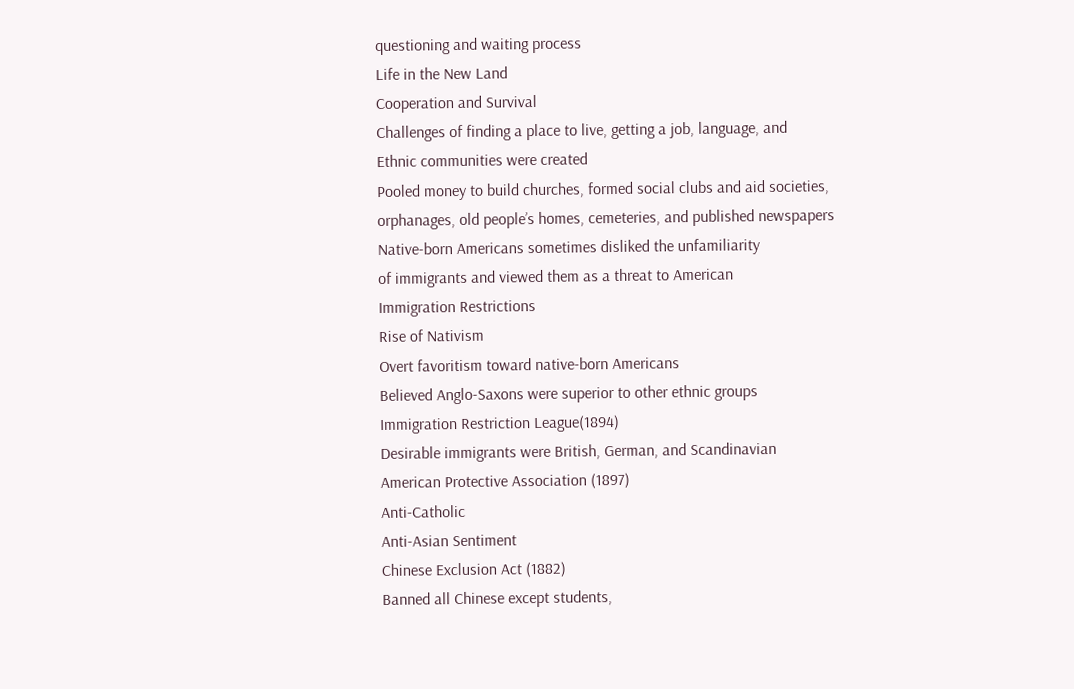questioning and waiting process
Life in the New Land
Cooperation and Survival
Challenges of finding a place to live, getting a job, language, and
Ethnic communities were created
Pooled money to build churches, formed social clubs and aid societies,
orphanages, old people’s homes, cemeteries, and published newspapers
Native-born Americans sometimes disliked the unfamiliarity
of immigrants and viewed them as a threat to American
Immigration Restrictions
Rise of Nativism
Overt favoritism toward native-born Americans
Believed Anglo-Saxons were superior to other ethnic groups
Immigration Restriction League(1894)
Desirable immigrants were British, German, and Scandinavian
American Protective Association (1897)
Anti-Catholic
Anti-Asian Sentiment
Chinese Exclusion Act (1882)
Banned all Chinese except students,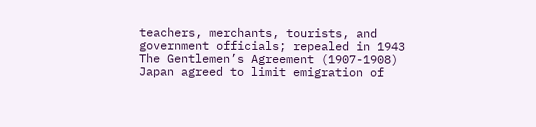teachers, merchants, tourists, and
government officials; repealed in 1943
The Gentlemen’s Agreement (1907-1908)
Japan agreed to limit emigration of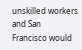unskilled workers and San
Francisco would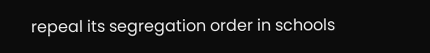repeal its segregation order in schools